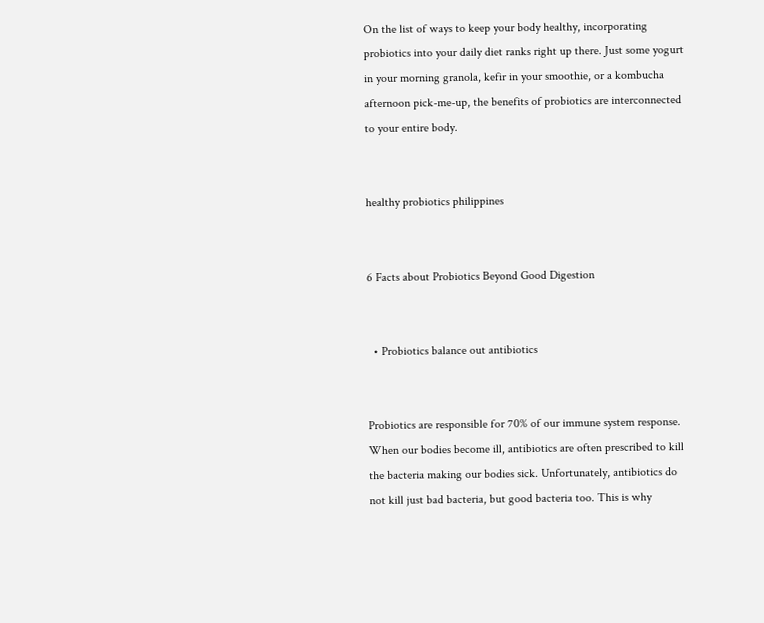On the list of ways to keep your body healthy, incorporating probiotics into your daily diet ranks right up there. Just some yogurt in your morning granola, kefir in your smoothie, or a kombucha afternoon pick-me-up, the benefits of probiotics are interconnected to your entire body.


healthy probiotics philippines


6 Facts about Probiotics Beyond Good Digestion


  • Probiotics balance out antibiotics


Probiotics are responsible for 70% of our immune system response. When our bodies become ill, antibiotics are often prescribed to kill the bacteria making our bodies sick. Unfortunately, antibiotics do not kill just bad bacteria, but good bacteria too. This is why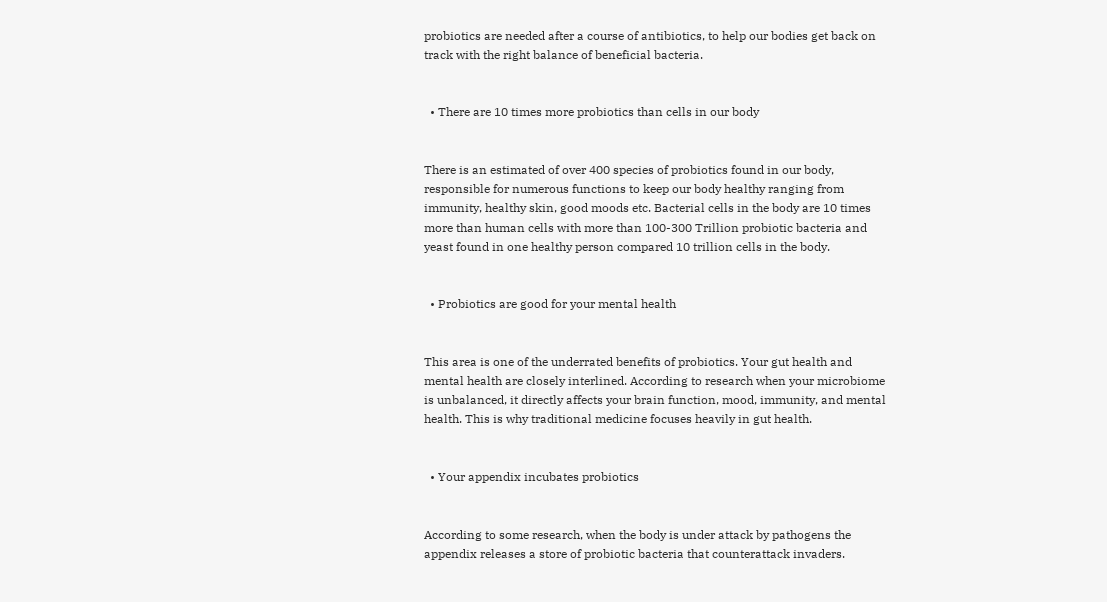probiotics are needed after a course of antibiotics, to help our bodies get back on track with the right balance of beneficial bacteria.


  • There are 10 times more probiotics than cells in our body


There is an estimated of over 400 species of probiotics found in our body, responsible for numerous functions to keep our body healthy ranging from immunity, healthy skin, good moods etc. Bacterial cells in the body are 10 times more than human cells with more than 100-300 Trillion probiotic bacteria and yeast found in one healthy person compared 10 trillion cells in the body.


  • Probiotics are good for your mental health


This area is one of the underrated benefits of probiotics. Your gut health and mental health are closely interlined. According to research when your microbiome is unbalanced, it directly affects your brain function, mood, immunity, and mental health. This is why traditional medicine focuses heavily in gut health.


  • Your appendix incubates probiotics


According to some research, when the body is under attack by pathogens the appendix releases a store of probiotic bacteria that counterattack invaders.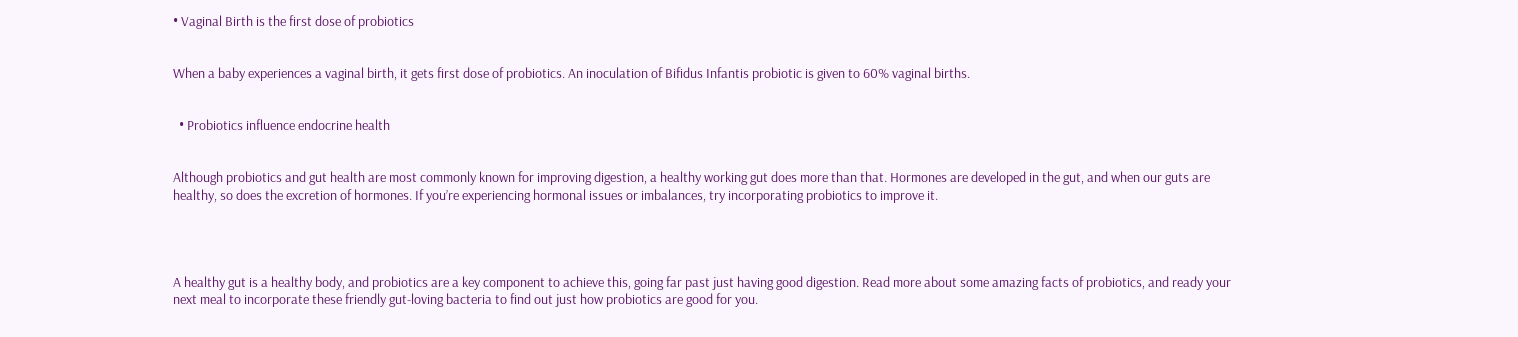• Vaginal Birth is the first dose of probiotics


When a baby experiences a vaginal birth, it gets first dose of probiotics. An inoculation of Bifidus Infantis probiotic is given to 60% vaginal births.


  • Probiotics influence endocrine health


Although probiotics and gut health are most commonly known for improving digestion, a healthy working gut does more than that. Hormones are developed in the gut, and when our guts are healthy, so does the excretion of hormones. If you’re experiencing hormonal issues or imbalances, try incorporating probiotics to improve it.




A healthy gut is a healthy body, and probiotics are a key component to achieve this, going far past just having good digestion. Read more about some amazing facts of probiotics, and ready your next meal to incorporate these friendly gut-loving bacteria to find out just how probiotics are good for you.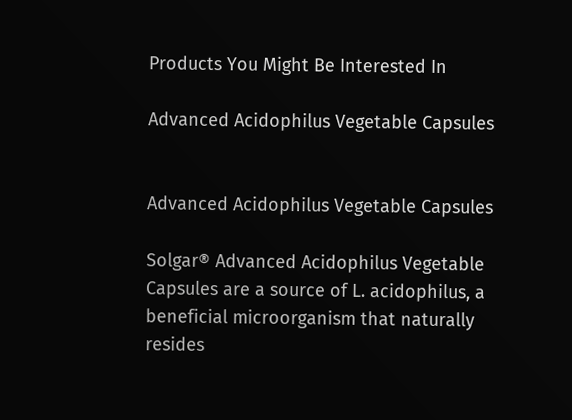Products You Might Be Interested In

Advanced Acidophilus Vegetable Capsules


Advanced Acidophilus Vegetable Capsules

Solgar® Advanced Acidophilus Vegetable Capsules are a source of L. acidophilus, a beneficial microorganism that naturally resides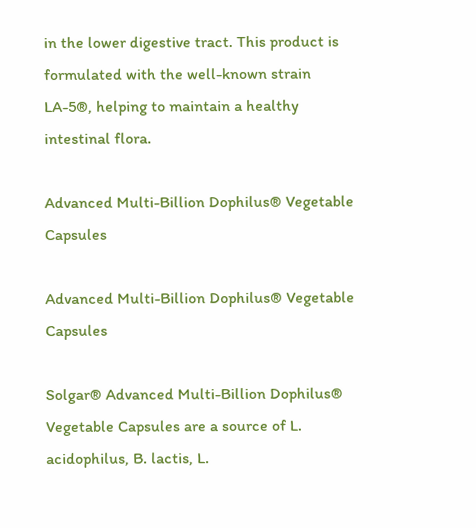in the lower digestive tract. This product is formulated with the well-known strain LA-5®, helping to maintain a healthy intestinal flora.

Advanced Multi-Billion Dophilus® Vegetable Capsules

Advanced Multi-Billion Dophilus® Vegetable Capsules

Solgar® Advanced Multi-Billion Dophilus® Vegetable Capsules are a source of L. acidophilus, B. lactis, L.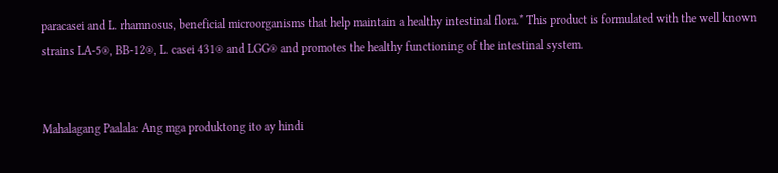paracasei and L. rhamnosus, beneficial microorganisms that help maintain a healthy intestinal flora.* This product is formulated with the well known strains LA-5®, BB-12®, L. casei 431® and LGG® and promotes the healthy functioning of the intestinal system.


Mahalagang Paalala: Ang mga produktong ito ay hindi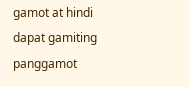gamot at hindi dapat gamiting panggamot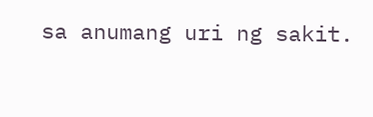sa anumang uri ng sakit.